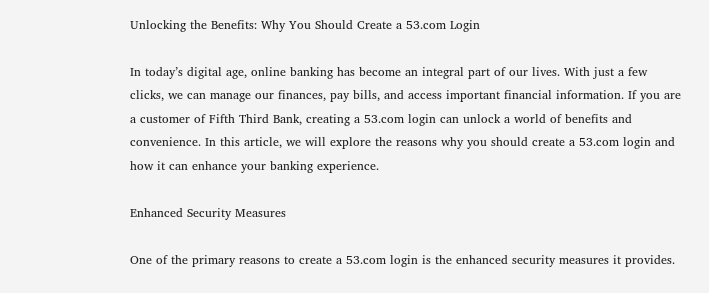Unlocking the Benefits: Why You Should Create a 53.com Login

In today’s digital age, online banking has become an integral part of our lives. With just a few clicks, we can manage our finances, pay bills, and access important financial information. If you are a customer of Fifth Third Bank, creating a 53.com login can unlock a world of benefits and convenience. In this article, we will explore the reasons why you should create a 53.com login and how it can enhance your banking experience.

Enhanced Security Measures

One of the primary reasons to create a 53.com login is the enhanced security measures it provides.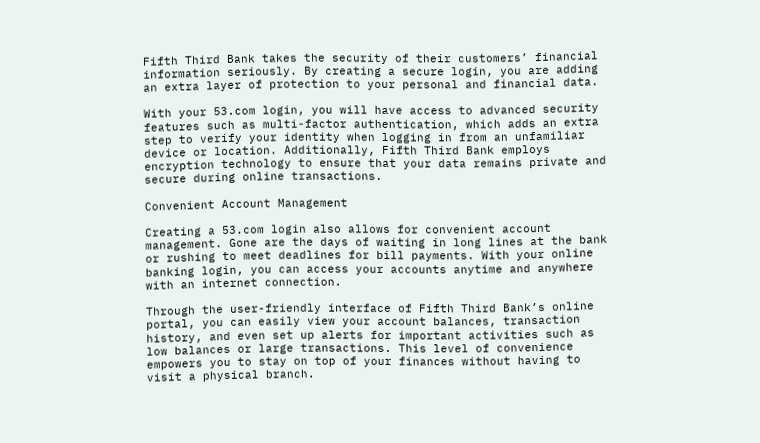Fifth Third Bank takes the security of their customers’ financial information seriously. By creating a secure login, you are adding an extra layer of protection to your personal and financial data.

With your 53.com login, you will have access to advanced security features such as multi-factor authentication, which adds an extra step to verify your identity when logging in from an unfamiliar device or location. Additionally, Fifth Third Bank employs encryption technology to ensure that your data remains private and secure during online transactions.

Convenient Account Management

Creating a 53.com login also allows for convenient account management. Gone are the days of waiting in long lines at the bank or rushing to meet deadlines for bill payments. With your online banking login, you can access your accounts anytime and anywhere with an internet connection.

Through the user-friendly interface of Fifth Third Bank’s online portal, you can easily view your account balances, transaction history, and even set up alerts for important activities such as low balances or large transactions. This level of convenience empowers you to stay on top of your finances without having to visit a physical branch.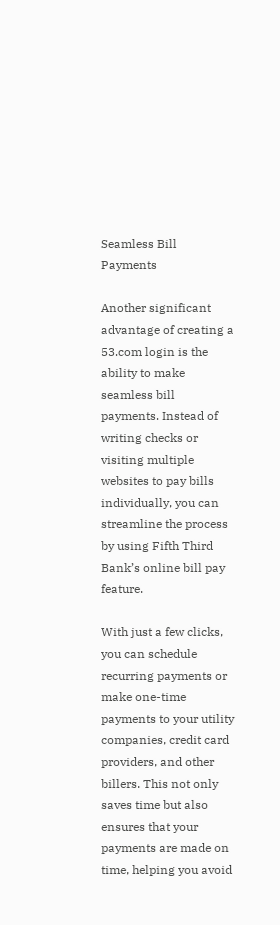Seamless Bill Payments

Another significant advantage of creating a 53.com login is the ability to make seamless bill payments. Instead of writing checks or visiting multiple websites to pay bills individually, you can streamline the process by using Fifth Third Bank’s online bill pay feature.

With just a few clicks, you can schedule recurring payments or make one-time payments to your utility companies, credit card providers, and other billers. This not only saves time but also ensures that your payments are made on time, helping you avoid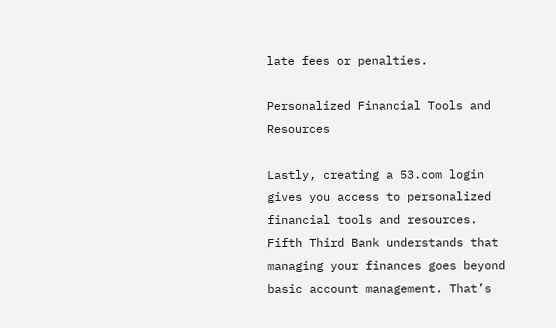late fees or penalties.

Personalized Financial Tools and Resources

Lastly, creating a 53.com login gives you access to personalized financial tools and resources. Fifth Third Bank understands that managing your finances goes beyond basic account management. That’s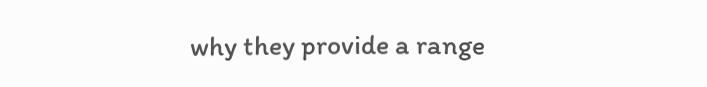why they provide a range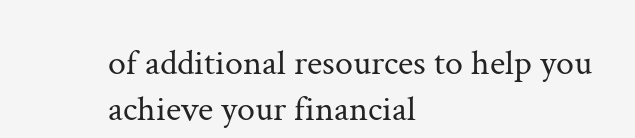of additional resources to help you achieve your financial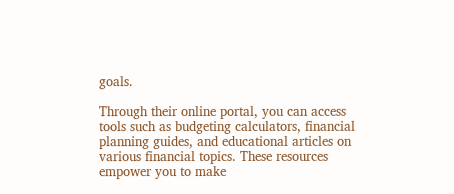goals.

Through their online portal, you can access tools such as budgeting calculators, financial planning guides, and educational articles on various financial topics. These resources empower you to make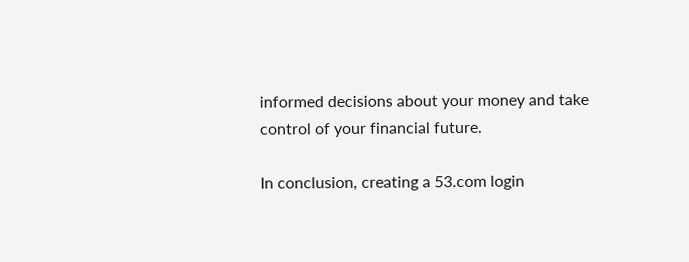informed decisions about your money and take control of your financial future.

In conclusion, creating a 53.com login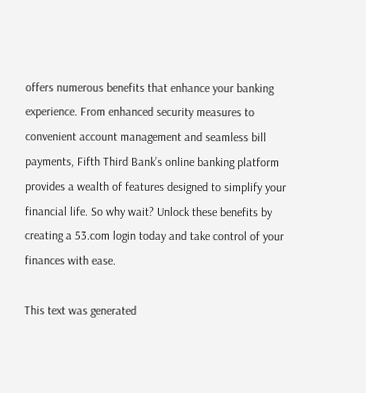offers numerous benefits that enhance your banking experience. From enhanced security measures to convenient account management and seamless bill payments, Fifth Third Bank’s online banking platform provides a wealth of features designed to simplify your financial life. So why wait? Unlock these benefits by creating a 53.com login today and take control of your finances with ease.

This text was generated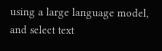using a large language model, and select text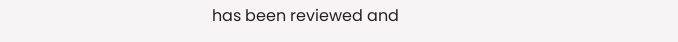has been reviewed and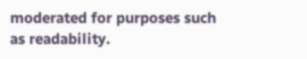moderated for purposes such as readability.